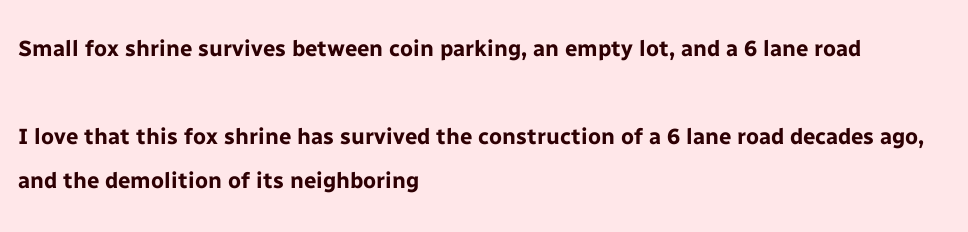Small fox shrine survives between coin parking, an empty lot, and a 6 lane road

I love that this fox shrine has survived the construction of a 6 lane road decades ago, and the demolition of its neighboring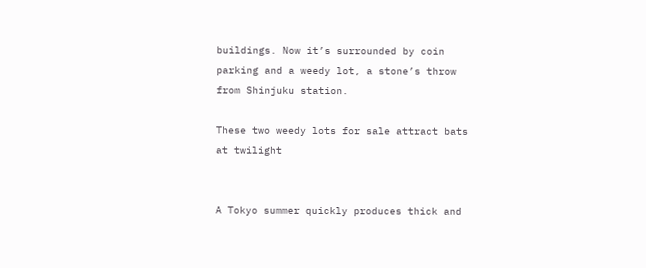buildings. Now it’s surrounded by coin parking and a weedy lot, a stone’s throw from Shinjuku station.

These two weedy lots for sale attract bats at twilight


A Tokyo summer quickly produces thick and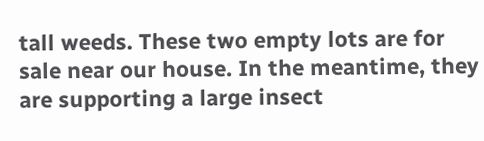tall weeds. These two empty lots are for sale near our house. In the meantime, they are supporting a large insect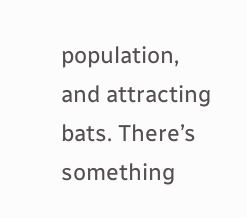population, and attracting bats. There’s something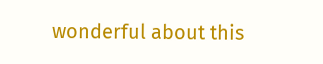wonderful about this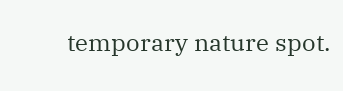temporary nature spot.